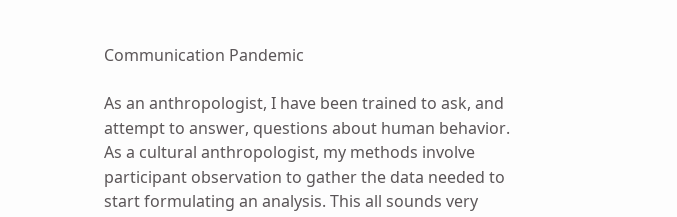Communication Pandemic

As an anthropologist, I have been trained to ask, and attempt to answer, questions about human behavior. As a cultural anthropologist, my methods involve participant observation to gather the data needed to start formulating an analysis. This all sounds very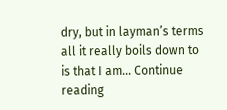dry, but in layman’s terms all it really boils down to is that I am… Continue reading